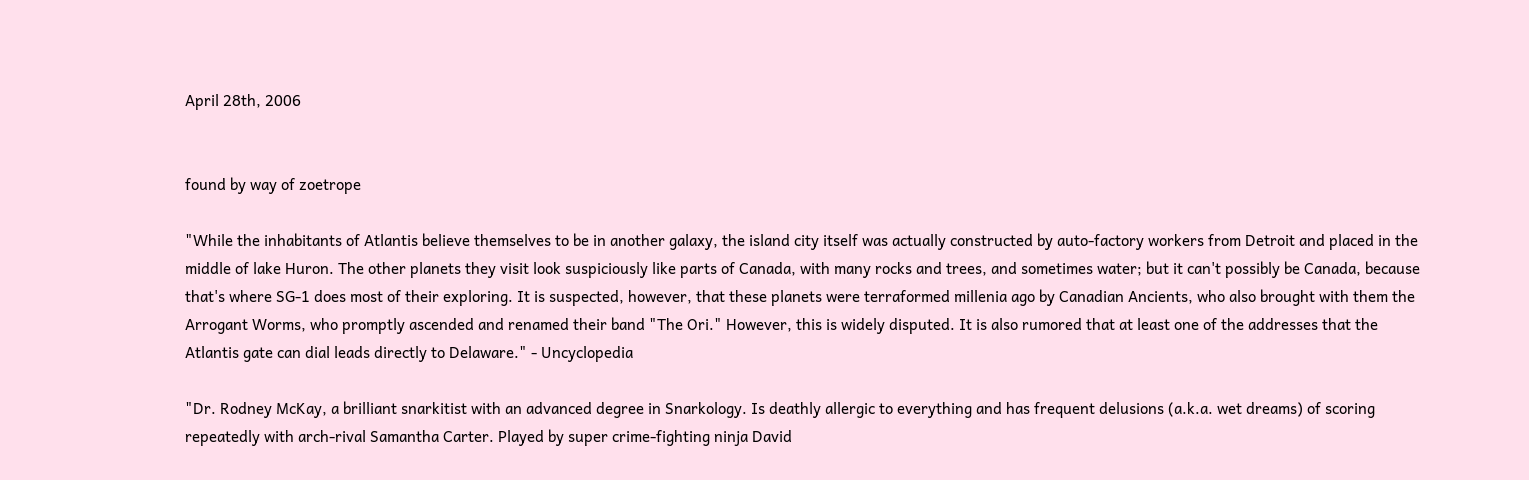April 28th, 2006


found by way of zoetrope

"While the inhabitants of Atlantis believe themselves to be in another galaxy, the island city itself was actually constructed by auto-factory workers from Detroit and placed in the middle of lake Huron. The other planets they visit look suspiciously like parts of Canada, with many rocks and trees, and sometimes water; but it can't possibly be Canada, because that's where SG-1 does most of their exploring. It is suspected, however, that these planets were terraformed millenia ago by Canadian Ancients, who also brought with them the Arrogant Worms, who promptly ascended and renamed their band "The Ori." However, this is widely disputed. It is also rumored that at least one of the addresses that the Atlantis gate can dial leads directly to Delaware." - Uncyclopedia

"Dr. Rodney McKay, a brilliant snarkitist with an advanced degree in Snarkology. Is deathly allergic to everything and has frequent delusions (a.k.a. wet dreams) of scoring repeatedly with arch-rival Samantha Carter. Played by super crime-fighting ninja David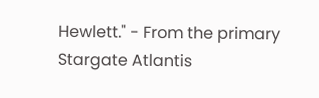Hewlett." - From the primary Stargate Atlantis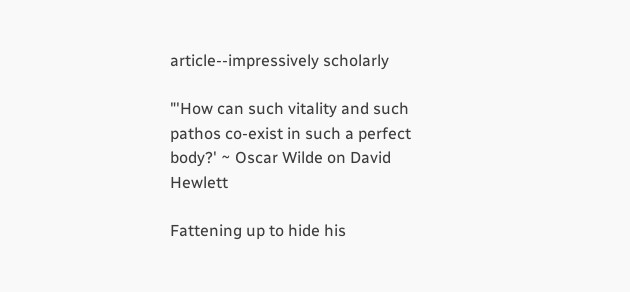article--impressively scholarly

"'How can such vitality and such pathos co-exist in such a perfect body?' ~ Oscar Wilde on David Hewlett

Fattening up to hide his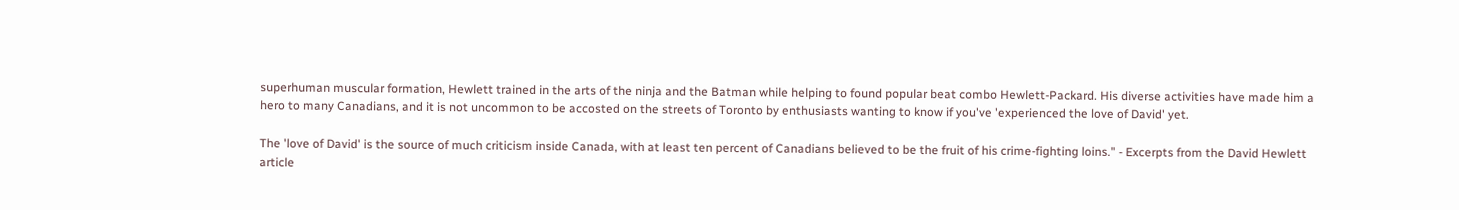superhuman muscular formation, Hewlett trained in the arts of the ninja and the Batman while helping to found popular beat combo Hewlett-Packard. His diverse activities have made him a hero to many Canadians, and it is not uncommon to be accosted on the streets of Toronto by enthusiasts wanting to know if you've 'experienced the love of David' yet.

The 'love of David' is the source of much criticism inside Canada, with at least ten percent of Canadians believed to be the fruit of his crime-fighting loins." - Excerpts from the David Hewlett article